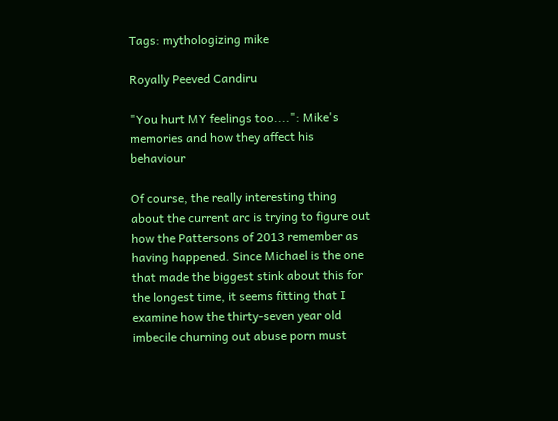Tags: mythologizing mike

Royally Peeved Candiru

"You hurt MY feelings too....": Mike's memories and how they affect his behaviour

Of course, the really interesting thing about the current arc is trying to figure out how the Pattersons of 2013 remember as having happened. Since Michael is the one that made the biggest stink about this for the longest time, it seems fitting that I examine how the thirty-seven year old imbecile churning out abuse porn must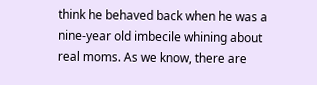think he behaved back when he was a nine-year old imbecile whining about real moms. As we know, there are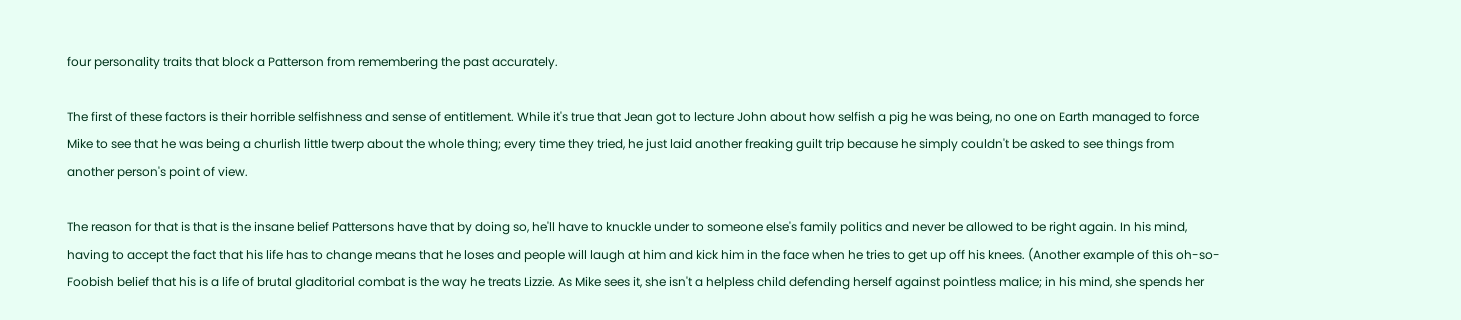four personality traits that block a Patterson from remembering the past accurately.

The first of these factors is their horrible selfishness and sense of entitlement. While it's true that Jean got to lecture John about how selfish a pig he was being, no one on Earth managed to force Mike to see that he was being a churlish little twerp about the whole thing; every time they tried, he just laid another freaking guilt trip because he simply couldn't be asked to see things from another person's point of view.

The reason for that is that is the insane belief Pattersons have that by doing so, he'll have to knuckle under to someone else's family politics and never be allowed to be right again. In his mind, having to accept the fact that his life has to change means that he loses and people will laugh at him and kick him in the face when he tries to get up off his knees. (Another example of this oh-so-Foobish belief that his is a life of brutal gladitorial combat is the way he treats Lizzie. As Mike sees it, she isn't a helpless child defending herself against pointless malice; in his mind, she spends her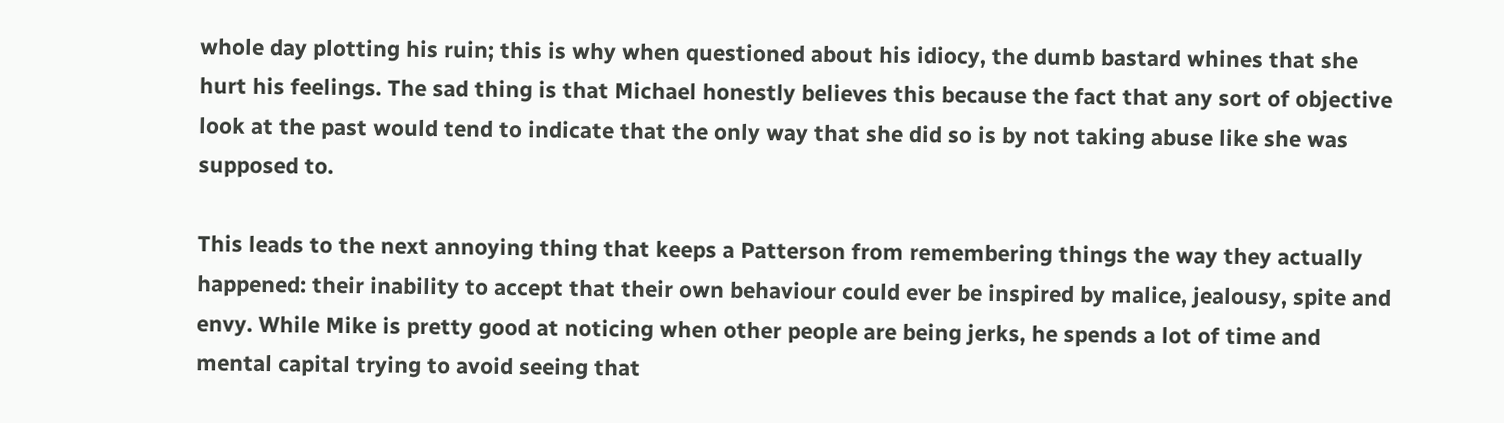whole day plotting his ruin; this is why when questioned about his idiocy, the dumb bastard whines that she hurt his feelings. The sad thing is that Michael honestly believes this because the fact that any sort of objective look at the past would tend to indicate that the only way that she did so is by not taking abuse like she was supposed to.

This leads to the next annoying thing that keeps a Patterson from remembering things the way they actually happened: their inability to accept that their own behaviour could ever be inspired by malice, jealousy, spite and envy. While Mike is pretty good at noticing when other people are being jerks, he spends a lot of time and mental capital trying to avoid seeing that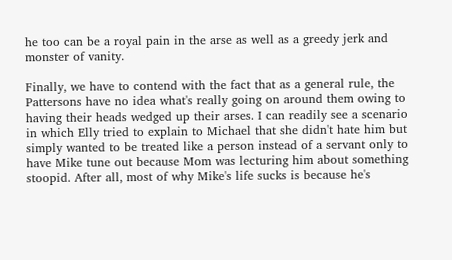he too can be a royal pain in the arse as well as a greedy jerk and monster of vanity.

Finally, we have to contend with the fact that as a general rule, the Pattersons have no idea what's really going on around them owing to having their heads wedged up their arses. I can readily see a scenario in which Elly tried to explain to Michael that she didn't hate him but simply wanted to be treated like a person instead of a servant only to have Mike tune out because Mom was lecturing him about something stoopid. After all, most of why Mike's life sucks is because he's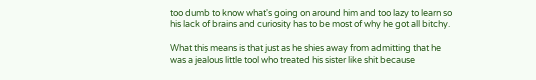too dumb to know what's going on around him and too lazy to learn so his lack of brains and curiosity has to be most of why he got all bitchy.

What this means is that just as he shies away from admitting that he was a jealous little tool who treated his sister like shit because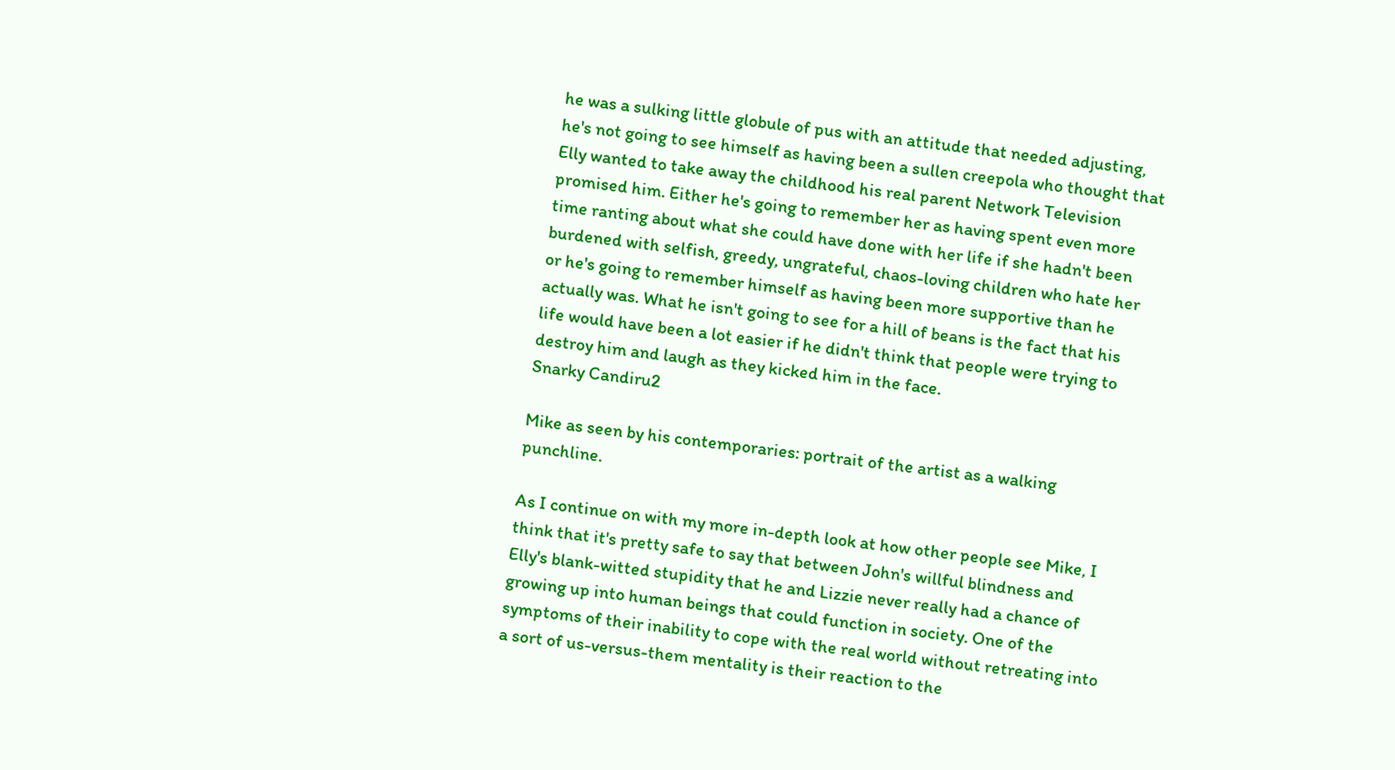he was a sulking little globule of pus with an attitude that needed adjusting, he's not going to see himself as having been a sullen creepola who thought that Elly wanted to take away the childhood his real parent Network Television promised him. Either he's going to remember her as having spent even more time ranting about what she could have done with her life if she hadn't been burdened with selfish, greedy, ungrateful, chaos-loving children who hate her or he's going to remember himself as having been more supportive than he actually was. What he isn't going to see for a hill of beans is the fact that his life would have been a lot easier if he didn't think that people were trying to destroy him and laugh as they kicked him in the face.
Snarky Candiru2

Mike as seen by his contemporaries: portrait of the artist as a walking punchline.

As I continue on with my more in-depth look at how other people see Mike, I think that it's pretty safe to say that between John's willful blindness and Elly's blank-witted stupidity that he and Lizzie never really had a chance of growing up into human beings that could function in society. One of the symptoms of their inability to cope with the real world without retreating into a sort of us-versus-them mentality is their reaction to the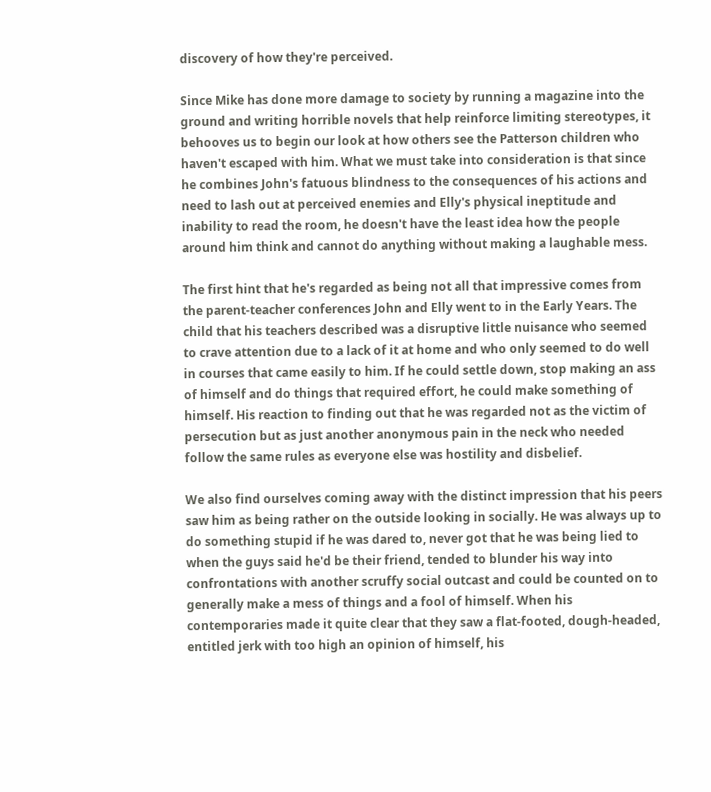discovery of how they're perceived.

Since Mike has done more damage to society by running a magazine into the ground and writing horrible novels that help reinforce limiting stereotypes, it behooves us to begin our look at how others see the Patterson children who haven't escaped with him. What we must take into consideration is that since he combines John's fatuous blindness to the consequences of his actions and need to lash out at perceived enemies and Elly's physical ineptitude and inability to read the room, he doesn't have the least idea how the people around him think and cannot do anything without making a laughable mess.

The first hint that he's regarded as being not all that impressive comes from the parent-teacher conferences John and Elly went to in the Early Years. The child that his teachers described was a disruptive little nuisance who seemed to crave attention due to a lack of it at home and who only seemed to do well in courses that came easily to him. If he could settle down, stop making an ass of himself and do things that required effort, he could make something of himself. His reaction to finding out that he was regarded not as the victim of persecution but as just another anonymous pain in the neck who needed follow the same rules as everyone else was hostility and disbelief.

We also find ourselves coming away with the distinct impression that his peers saw him as being rather on the outside looking in socially. He was always up to do something stupid if he was dared to, never got that he was being lied to when the guys said he'd be their friend, tended to blunder his way into confrontations with another scruffy social outcast and could be counted on to generally make a mess of things and a fool of himself. When his contemporaries made it quite clear that they saw a flat-footed, dough-headed, entitled jerk with too high an opinion of himself, his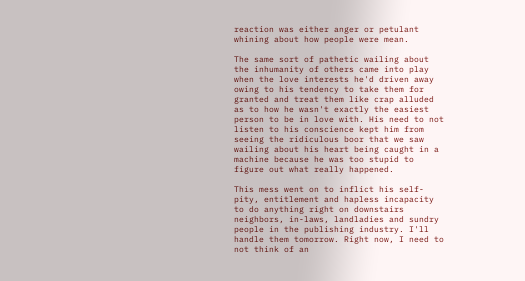reaction was either anger or petulant whining about how people were mean.

The same sort of pathetic wailing about the inhumanity of others came into play when the love interests he'd driven away owing to his tendency to take them for granted and treat them like crap alluded as to how he wasn't exactly the easiest person to be in love with. His need to not listen to his conscience kept him from seeing the ridiculous boor that we saw wailing about his heart being caught in a machine because he was too stupid to figure out what really happened.

This mess went on to inflict his self-pity, entitlement and hapless incapacity to do anything right on downstairs neighbors, in-laws, landladies and sundry people in the publishing industry. I'll handle them tomorrow. Right now, I need to not think of an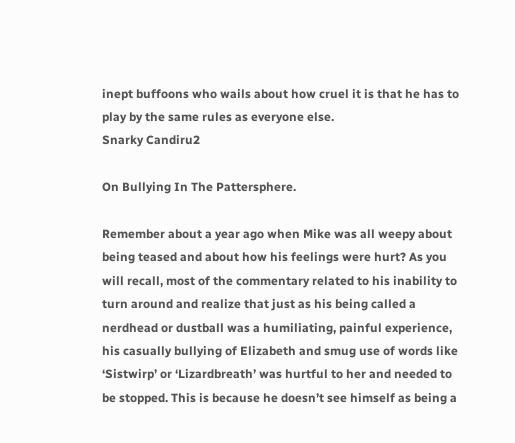inept buffoons who wails about how cruel it is that he has to play by the same rules as everyone else.
Snarky Candiru2

On Bullying In The Pattersphere.

Remember about a year ago when Mike was all weepy about being teased and about how his feelings were hurt? As you will recall, most of the commentary related to his inability to turn around and realize that just as his being called a nerdhead or dustball was a humiliating, painful experience, his casually bullying of Elizabeth and smug use of words like ‘Sistwirp’ or ‘Lizardbreath’ was hurtful to her and needed to be stopped. This is because he doesn’t see himself as being a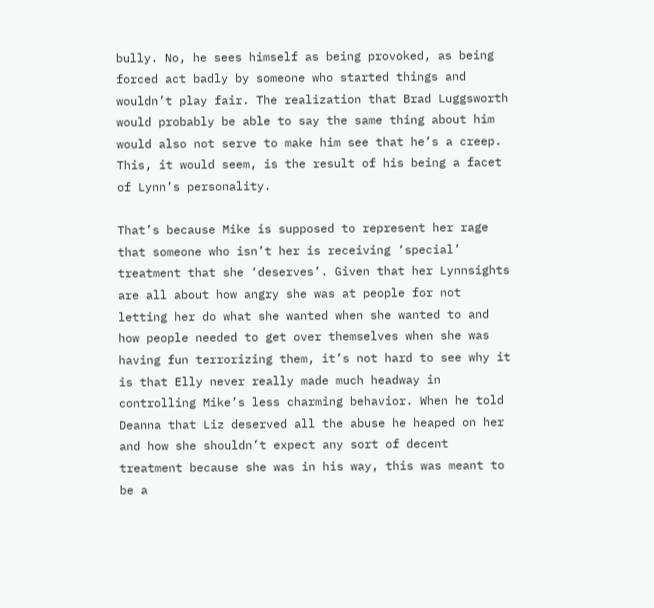bully. No, he sees himself as being provoked, as being forced act badly by someone who started things and wouldn’t play fair. The realization that Brad Luggsworth would probably be able to say the same thing about him would also not serve to make him see that he’s a creep. This, it would seem, is the result of his being a facet of Lynn’s personality.

That’s because Mike is supposed to represent her rage that someone who isn’t her is receiving ‘special’ treatment that she ‘deserves’. Given that her Lynnsights are all about how angry she was at people for not letting her do what she wanted when she wanted to and how people needed to get over themselves when she was having fun terrorizing them, it’s not hard to see why it is that Elly never really made much headway in controlling Mike’s less charming behavior. When he told Deanna that Liz deserved all the abuse he heaped on her and how she shouldn’t expect any sort of decent treatment because she was in his way, this was meant to be a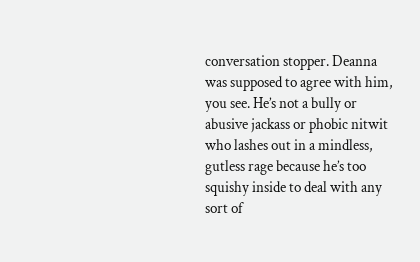conversation stopper. Deanna was supposed to agree with him, you see. He’s not a bully or abusive jackass or phobic nitwit who lashes out in a mindless, gutless rage because he’s too squishy inside to deal with any sort of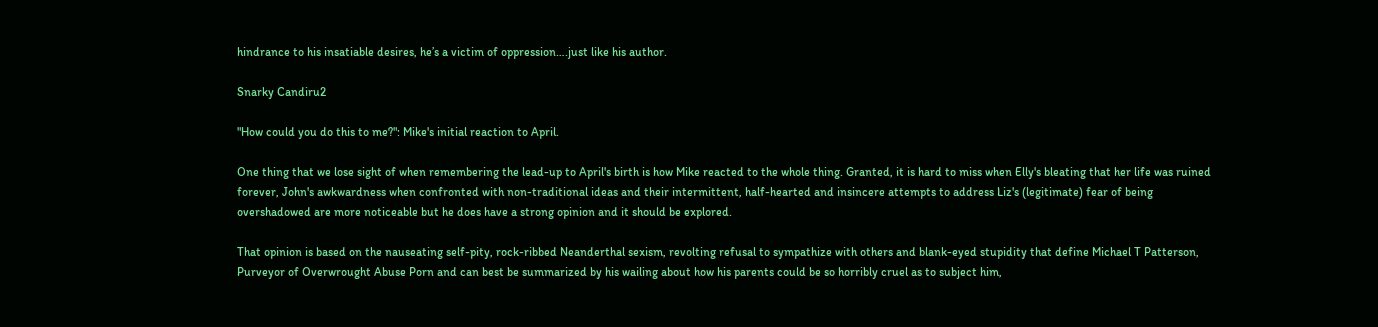hindrance to his insatiable desires, he’s a victim of oppression….just like his author.

Snarky Candiru2

"How could you do this to me?": Mike's initial reaction to April.

One thing that we lose sight of when remembering the lead-up to April's birth is how Mike reacted to the whole thing. Granted, it is hard to miss when Elly's bleating that her life was ruined forever, John's awkwardness when confronted with non-traditional ideas and their intermittent, half-hearted and insincere attempts to address Liz's (legitimate) fear of being overshadowed are more noticeable but he does have a strong opinion and it should be explored.

That opinion is based on the nauseating self-pity, rock-ribbed Neanderthal sexism, revolting refusal to sympathize with others and blank-eyed stupidity that define Michael T Patterson, Purveyor of Overwrought Abuse Porn and can best be summarized by his wailing about how his parents could be so horribly cruel as to subject him,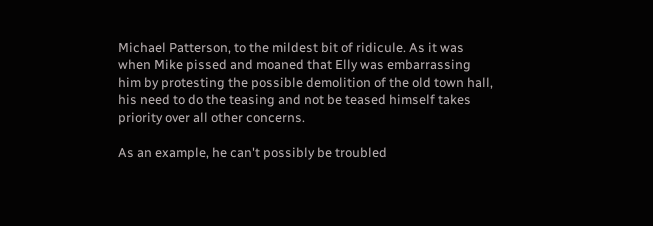Michael Patterson, to the mildest bit of ridicule. As it was when Mike pissed and moaned that Elly was embarrassing him by protesting the possible demolition of the old town hall, his need to do the teasing and not be teased himself takes priority over all other concerns.

As an example, he can't possibly be troubled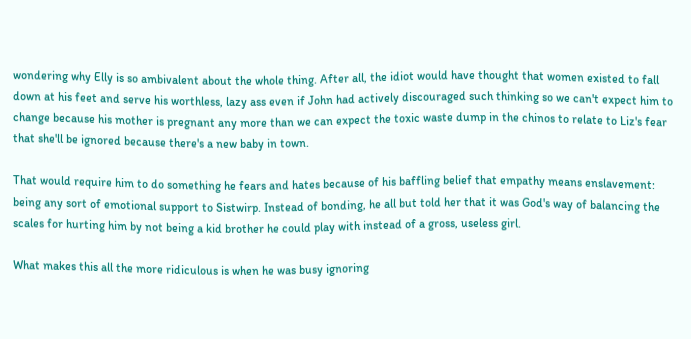wondering why Elly is so ambivalent about the whole thing. After all, the idiot would have thought that women existed to fall down at his feet and serve his worthless, lazy ass even if John had actively discouraged such thinking so we can't expect him to change because his mother is pregnant any more than we can expect the toxic waste dump in the chinos to relate to Liz's fear that she'll be ignored because there's a new baby in town.

That would require him to do something he fears and hates because of his baffling belief that empathy means enslavement: being any sort of emotional support to Sistwirp. Instead of bonding, he all but told her that it was God's way of balancing the scales for hurting him by not being a kid brother he could play with instead of a gross, useless girl.

What makes this all the more ridiculous is when he was busy ignoring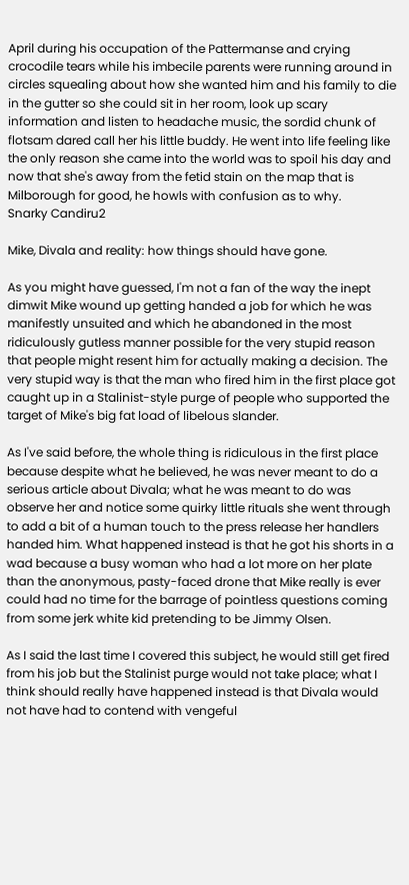April during his occupation of the Pattermanse and crying crocodile tears while his imbecile parents were running around in circles squealing about how she wanted him and his family to die in the gutter so she could sit in her room, look up scary information and listen to headache music, the sordid chunk of flotsam dared call her his little buddy. He went into life feeling like the only reason she came into the world was to spoil his day and now that she's away from the fetid stain on the map that is Milborough for good, he howls with confusion as to why.
Snarky Candiru2

Mike, Divala and reality: how things should have gone.

As you might have guessed, I'm not a fan of the way the inept dimwit Mike wound up getting handed a job for which he was manifestly unsuited and which he abandoned in the most ridiculously gutless manner possible for the very stupid reason that people might resent him for actually making a decision. The very stupid way is that the man who fired him in the first place got caught up in a Stalinist-style purge of people who supported the target of Mike's big fat load of libelous slander.

As I've said before, the whole thing is ridiculous in the first place because despite what he believed, he was never meant to do a serious article about Divala; what he was meant to do was observe her and notice some quirky little rituals she went through to add a bit of a human touch to the press release her handlers handed him. What happened instead is that he got his shorts in a wad because a busy woman who had a lot more on her plate than the anonymous, pasty-faced drone that Mike really is ever could had no time for the barrage of pointless questions coming from some jerk white kid pretending to be Jimmy Olsen.

As I said the last time I covered this subject, he would still get fired from his job but the Stalinist purge would not take place; what I think should really have happened instead is that Divala would not have had to contend with vengeful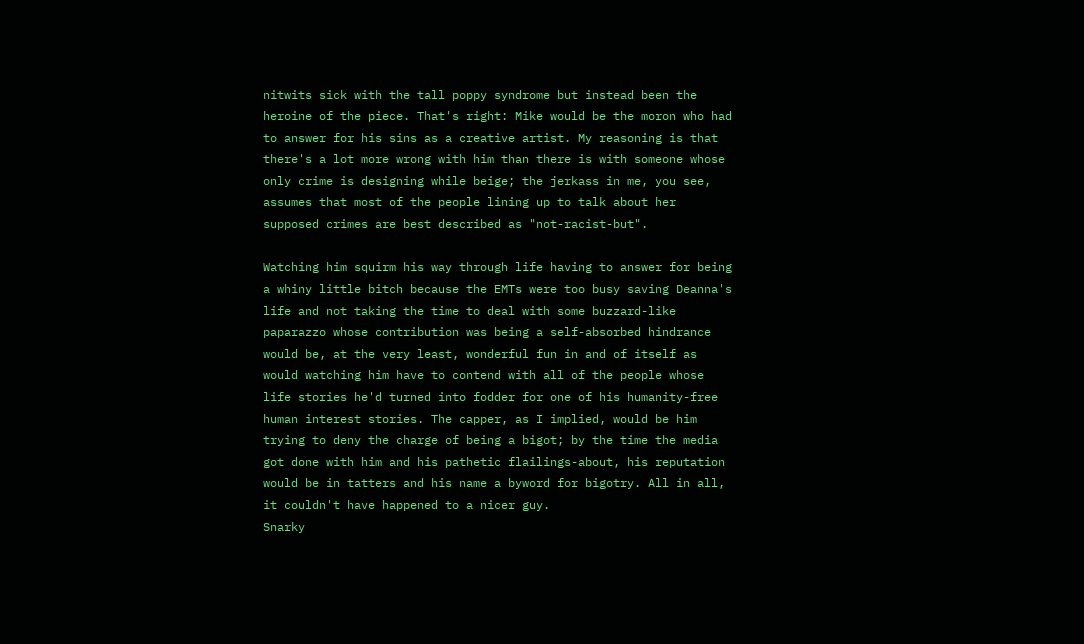nitwits sick with the tall poppy syndrome but instead been the heroine of the piece. That's right: Mike would be the moron who had to answer for his sins as a creative artist. My reasoning is that there's a lot more wrong with him than there is with someone whose only crime is designing while beige; the jerkass in me, you see, assumes that most of the people lining up to talk about her supposed crimes are best described as "not-racist-but".

Watching him squirm his way through life having to answer for being a whiny little bitch because the EMTs were too busy saving Deanna's life and not taking the time to deal with some buzzard-like paparazzo whose contribution was being a self-absorbed hindrance would be, at the very least, wonderful fun in and of itself as would watching him have to contend with all of the people whose life stories he'd turned into fodder for one of his humanity-free human interest stories. The capper, as I implied, would be him trying to deny the charge of being a bigot; by the time the media got done with him and his pathetic flailings-about, his reputation would be in tatters and his name a byword for bigotry. All in all, it couldn't have happened to a nicer guy.
Snarky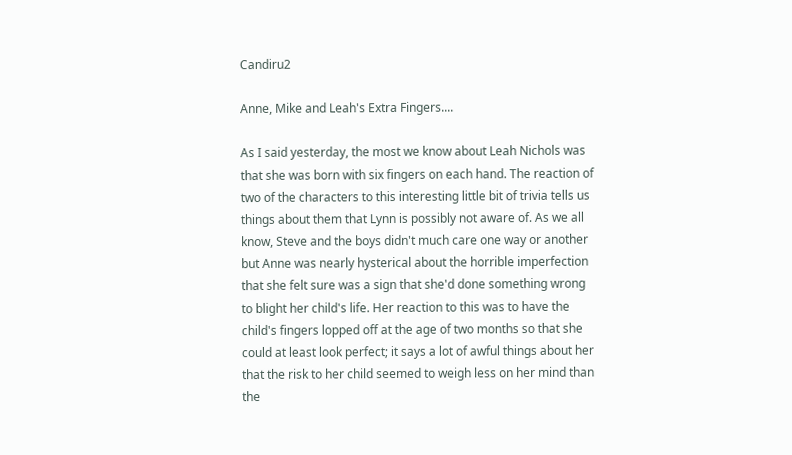Candiru2

Anne, Mike and Leah's Extra Fingers....

As I said yesterday, the most we know about Leah Nichols was that she was born with six fingers on each hand. The reaction of two of the characters to this interesting little bit of trivia tells us things about them that Lynn is possibly not aware of. As we all know, Steve and the boys didn't much care one way or another but Anne was nearly hysterical about the horrible imperfection that she felt sure was a sign that she'd done something wrong to blight her child's life. Her reaction to this was to have the child's fingers lopped off at the age of two months so that she could at least look perfect; it says a lot of awful things about her that the risk to her child seemed to weigh less on her mind than the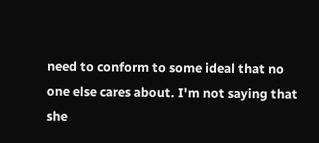need to conform to some ideal that no one else cares about. I'm not saying that she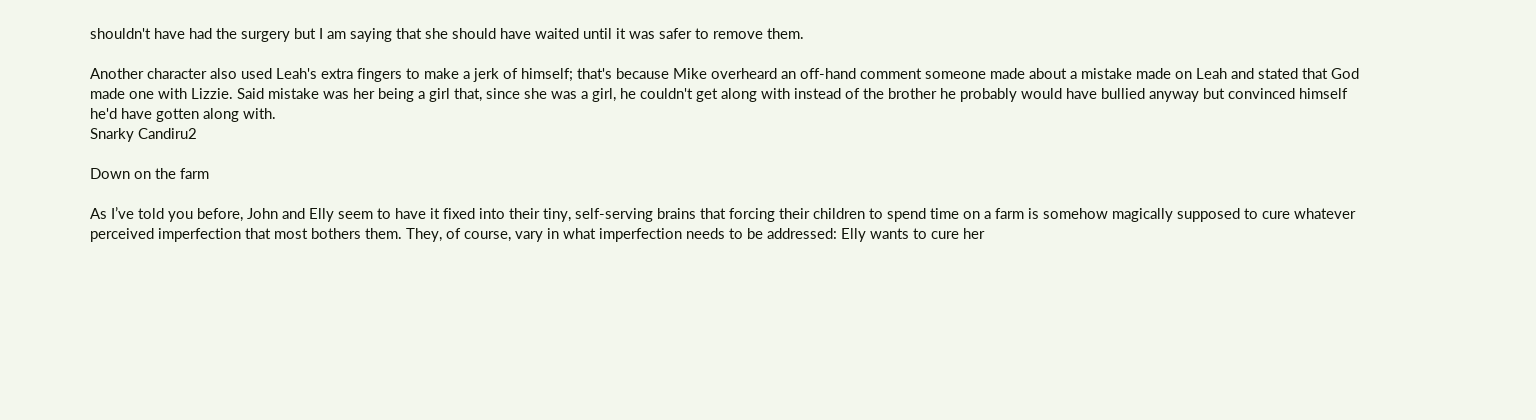shouldn't have had the surgery but I am saying that she should have waited until it was safer to remove them.

Another character also used Leah's extra fingers to make a jerk of himself; that's because Mike overheard an off-hand comment someone made about a mistake made on Leah and stated that God made one with Lizzie. Said mistake was her being a girl that, since she was a girl, he couldn't get along with instead of the brother he probably would have bullied anyway but convinced himself he'd have gotten along with.
Snarky Candiru2

Down on the farm

As I’ve told you before, John and Elly seem to have it fixed into their tiny, self-serving brains that forcing their children to spend time on a farm is somehow magically supposed to cure whatever perceived imperfection that most bothers them. They, of course, vary in what imperfection needs to be addressed: Elly wants to cure her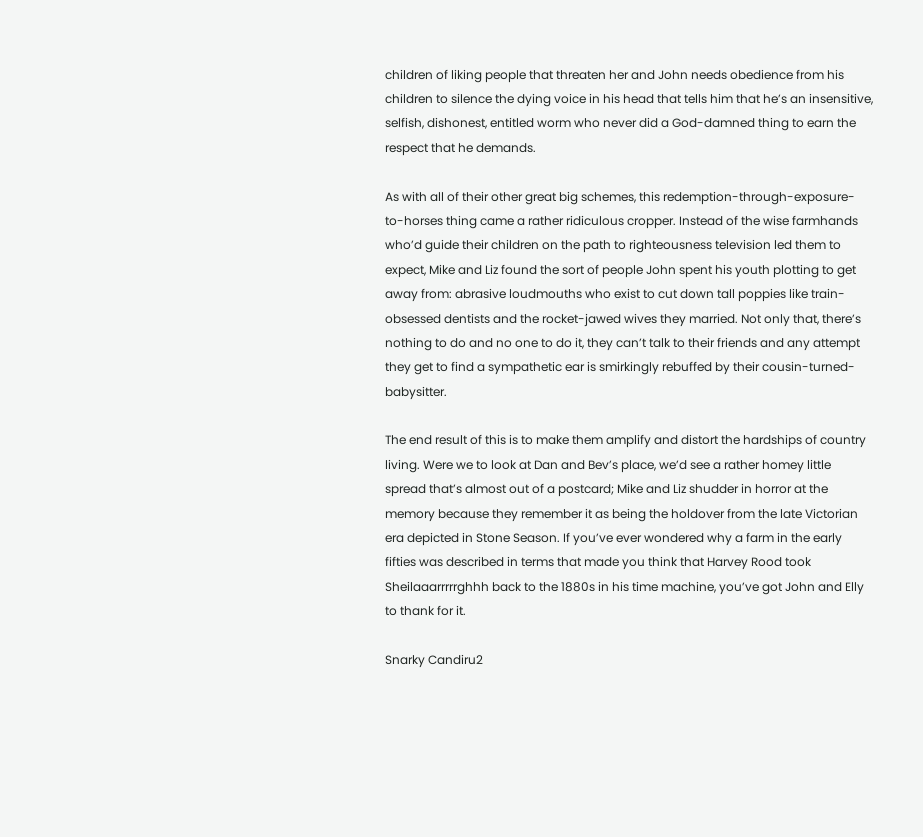children of liking people that threaten her and John needs obedience from his children to silence the dying voice in his head that tells him that he’s an insensitive, selfish, dishonest, entitled worm who never did a God-damned thing to earn the respect that he demands.

As with all of their other great big schemes, this redemption-through-exposure-to-horses thing came a rather ridiculous cropper. Instead of the wise farmhands who’d guide their children on the path to righteousness television led them to expect, Mike and Liz found the sort of people John spent his youth plotting to get away from: abrasive loudmouths who exist to cut down tall poppies like train-obsessed dentists and the rocket-jawed wives they married. Not only that, there’s nothing to do and no one to do it, they can’t talk to their friends and any attempt they get to find a sympathetic ear is smirkingly rebuffed by their cousin-turned-babysitter.

The end result of this is to make them amplify and distort the hardships of country living. Were we to look at Dan and Bev’s place, we’d see a rather homey little spread that’s almost out of a postcard; Mike and Liz shudder in horror at the memory because they remember it as being the holdover from the late Victorian era depicted in Stone Season. If you’ve ever wondered why a farm in the early fifties was described in terms that made you think that Harvey Rood took Sheilaaarrrrrghhh back to the 1880s in his time machine, you’ve got John and Elly to thank for it.

Snarky Candiru2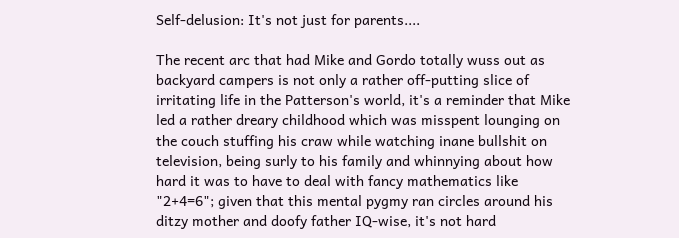Self-delusion: It's not just for parents....

The recent arc that had Mike and Gordo totally wuss out as backyard campers is not only a rather off-putting slice of irritating life in the Patterson's world, it's a reminder that Mike led a rather dreary childhood which was misspent lounging on the couch stuffing his craw while watching inane bullshit on television, being surly to his family and whinnying about how hard it was to have to deal with fancy mathematics like "2+4=6"; given that this mental pygmy ran circles around his ditzy mother and doofy father IQ-wise, it's not hard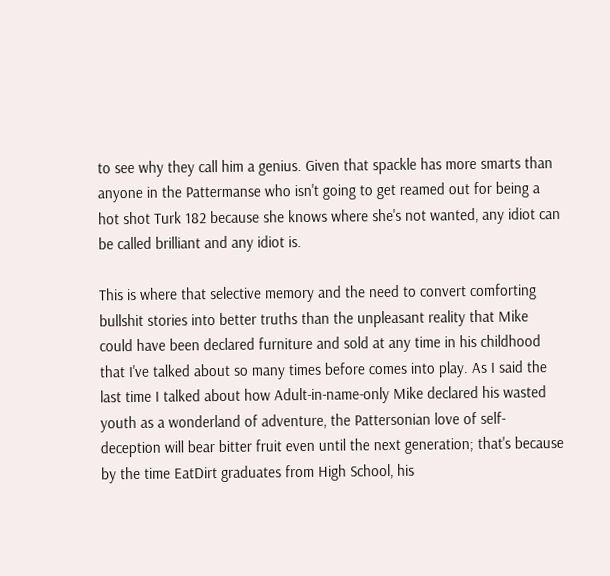to see why they call him a genius. Given that spackle has more smarts than anyone in the Pattermanse who isn't going to get reamed out for being a hot shot Turk 182 because she knows where she's not wanted, any idiot can be called brilliant and any idiot is.

This is where that selective memory and the need to convert comforting bullshit stories into better truths than the unpleasant reality that Mike could have been declared furniture and sold at any time in his childhood that I've talked about so many times before comes into play. As I said the last time I talked about how Adult-in-name-only Mike declared his wasted youth as a wonderland of adventure, the Pattersonian love of self-deception will bear bitter fruit even until the next generation; that's because by the time EatDirt graduates from High School, his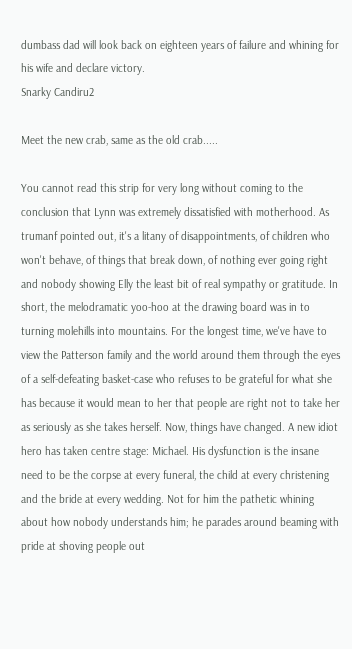dumbass dad will look back on eighteen years of failure and whining for his wife and declare victory.
Snarky Candiru2

Meet the new crab, same as the old crab.....

You cannot read this strip for very long without coming to the conclusion that Lynn was extremely dissatisfied with motherhood. As trumanf pointed out, it's a litany of disappointments, of children who won't behave, of things that break down, of nothing ever going right and nobody showing Elly the least bit of real sympathy or gratitude. In short, the melodramatic yoo-hoo at the drawing board was in to turning molehills into mountains. For the longest time, we've have to view the Patterson family and the world around them through the eyes of a self-defeating basket-case who refuses to be grateful for what she has because it would mean to her that people are right not to take her as seriously as she takes herself. Now, things have changed. A new idiot hero has taken centre stage: Michael. His dysfunction is the insane need to be the corpse at every funeral, the child at every christening and the bride at every wedding. Not for him the pathetic whining about how nobody understands him; he parades around beaming with pride at shoving people out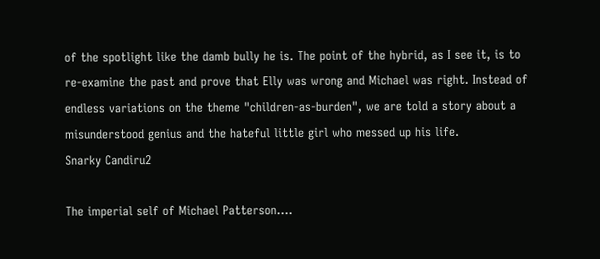of the spotlight like the damb bully he is. The point of the hybrid, as I see it, is to re-examine the past and prove that Elly was wrong and Michael was right. Instead of endless variations on the theme "children-as-burden", we are told a story about a misunderstood genius and the hateful little girl who messed up his life.
Snarky Candiru2

The imperial self of Michael Patterson....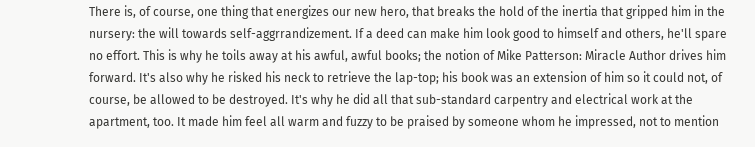There is, of course, one thing that energizes our new hero, that breaks the hold of the inertia that gripped him in the nursery: the will towards self-aggrrandizement. If a deed can make him look good to himself and others, he'll spare no effort. This is why he toils away at his awful, awful books; the notion of Mike Patterson: Miracle Author drives him forward. It's also why he risked his neck to retrieve the lap-top; his book was an extension of him so it could not, of course, be allowed to be destroyed. It's why he did all that sub-standard carpentry and electrical work at the apartment, too. It made him feel all warm and fuzzy to be praised by someone whom he impressed, not to mention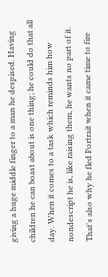giving a huge middle finger to a man he despised. Having children he can boast about is one thing; he could do that all day. When it comes to a task which reminds him how nondescript he is, like raising them, he wants no part of it. That's also why he fled Portrait when it came time to fire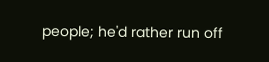people; he'd rather run off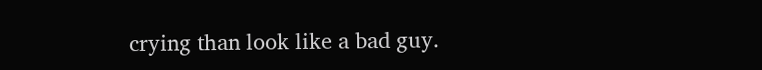crying than look like a bad guy.